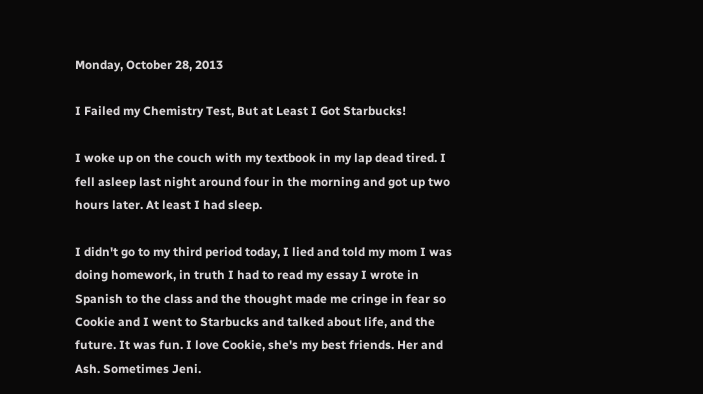Monday, October 28, 2013

I Failed my Chemistry Test, But at Least I Got Starbucks!

I woke up on the couch with my textbook in my lap dead tired. I fell asleep last night around four in the morning and got up two hours later. At least I had sleep.

I didn't go to my third period today, I lied and told my mom I was doing homework, in truth I had to read my essay I wrote in Spanish to the class and the thought made me cringe in fear so Cookie and I went to Starbucks and talked about life, and the future. It was fun. I love Cookie, she's my best friends. Her and Ash. Sometimes Jeni.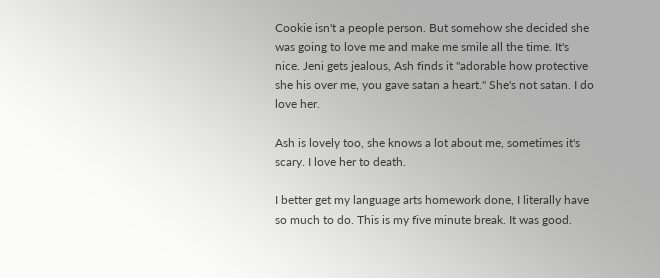Cookie isn't a people person. But somehow she decided she was going to love me and make me smile all the time. It's nice. Jeni gets jealous, Ash finds it "adorable how protective she his over me, you gave satan a heart." She's not satan. I do love her.

Ash is lovely too, she knows a lot about me, sometimes it's scary. I love her to death.

I better get my language arts homework done, I literally have so much to do. This is my five minute break. It was good.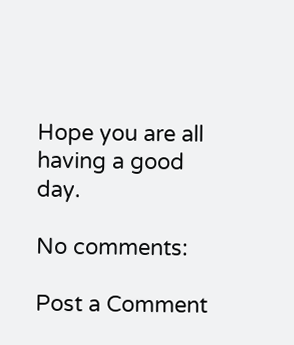Hope you are all having a good day.

No comments:

Post a Comment